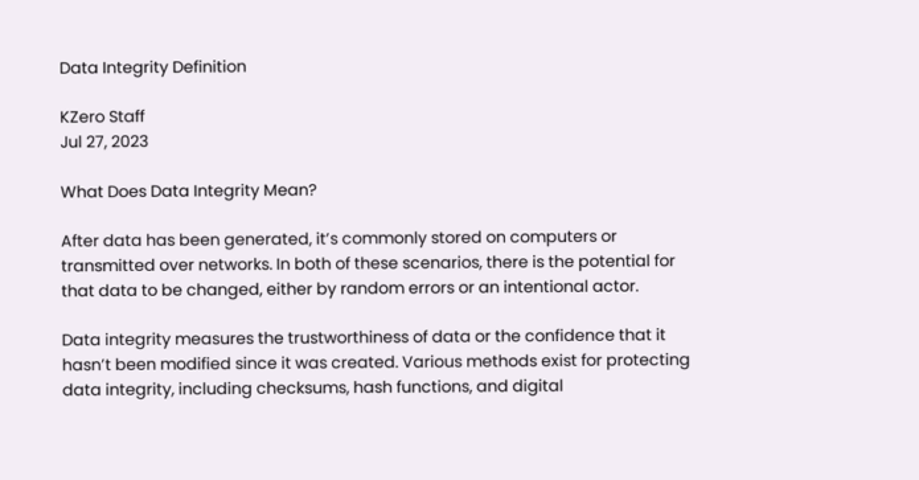Data Integrity Definition

KZero Staff
Jul 27, 2023

What Does Data Integrity Mean?

After data has been generated, it’s commonly stored on computers or transmitted over networks. In both of these scenarios, there is the potential for that data to be changed, either by random errors or an intentional actor.

Data integrity measures the trustworthiness of data or the confidence that it hasn’t been modified since it was created. Various methods exist for protecting data integrity, including checksums, hash functions, and digital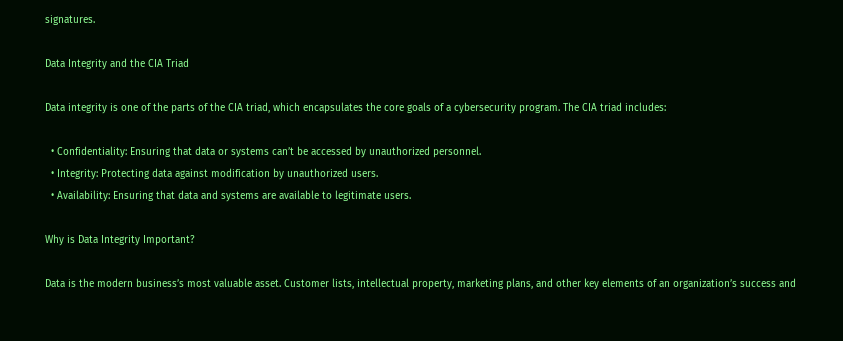signatures.

Data Integrity and the CIA Triad

Data integrity is one of the parts of the CIA triad, which encapsulates the core goals of a cybersecurity program. The CIA triad includes:

  • Confidentiality: Ensuring that data or systems can’t be accessed by unauthorized personnel.
  • Integrity: Protecting data against modification by unauthorized users.
  • Availability: Ensuring that data and systems are available to legitimate users.

Why is Data Integrity Important?

Data is the modern business’s most valuable asset. Customer lists, intellectual property, marketing plans, and other key elements of an organization’s success and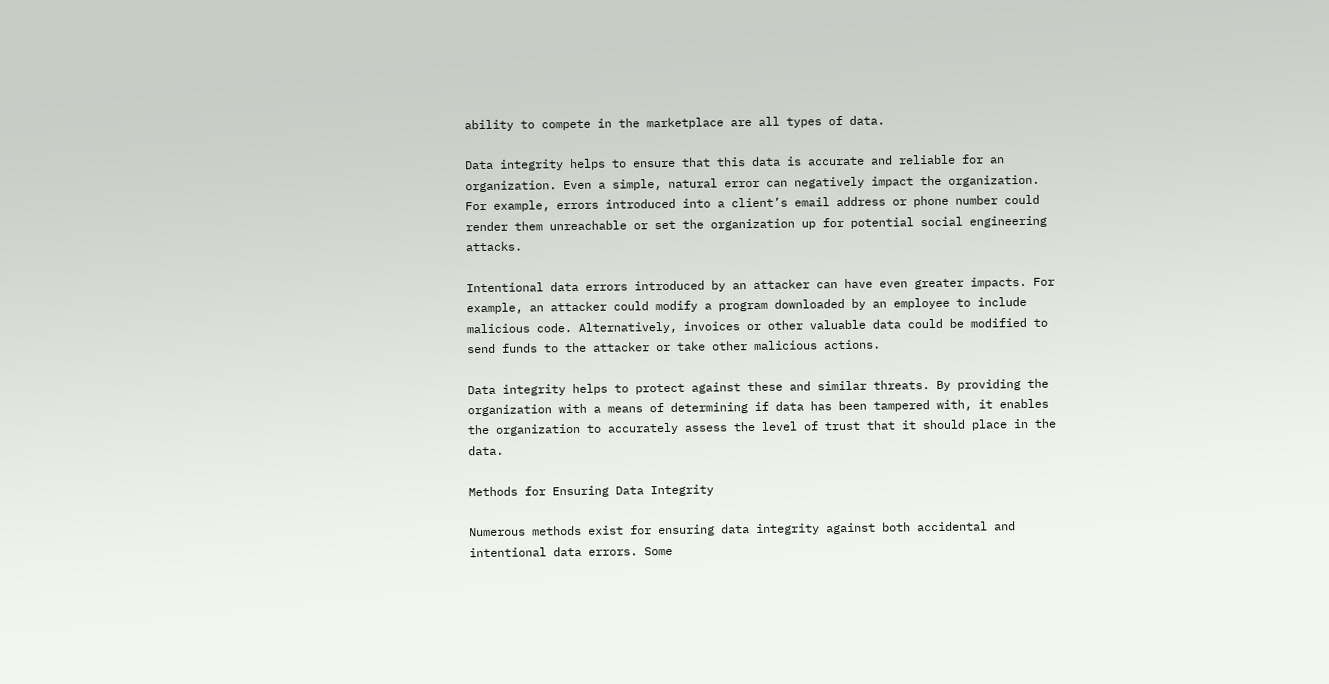ability to compete in the marketplace are all types of data.

Data integrity helps to ensure that this data is accurate and reliable for an organization. Even a simple, natural error can negatively impact the organization. For example, errors introduced into a client’s email address or phone number could render them unreachable or set the organization up for potential social engineering attacks.

Intentional data errors introduced by an attacker can have even greater impacts. For example, an attacker could modify a program downloaded by an employee to include malicious code. Alternatively, invoices or other valuable data could be modified to send funds to the attacker or take other malicious actions.

Data integrity helps to protect against these and similar threats. By providing the organization with a means of determining if data has been tampered with, it enables the organization to accurately assess the level of trust that it should place in the data.

Methods for Ensuring Data Integrity

Numerous methods exist for ensuring data integrity against both accidental and intentional data errors. Some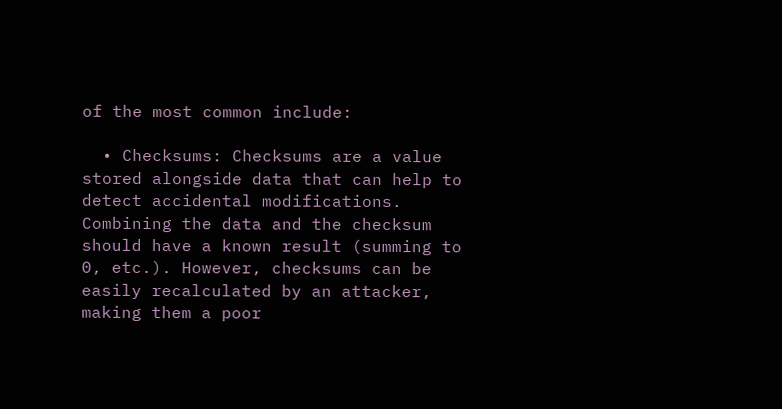of the most common include:

  • Checksums: Checksums are a value stored alongside data that can help to detect accidental modifications. Combining the data and the checksum should have a known result (summing to 0, etc.). However, checksums can be easily recalculated by an attacker, making them a poor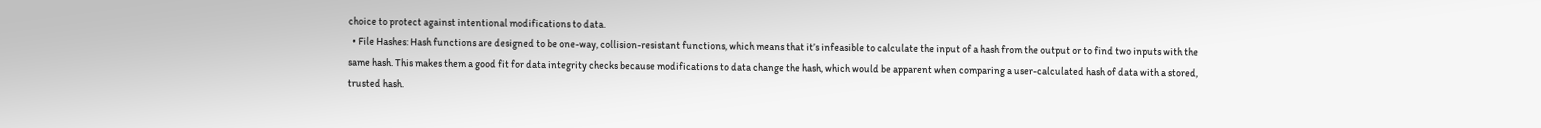choice to protect against intentional modifications to data.
  • File Hashes: Hash functions are designed to be one-way, collision-resistant functions, which means that it’s infeasible to calculate the input of a hash from the output or to find two inputs with the same hash. This makes them a good fit for data integrity checks because modifications to data change the hash, which would be apparent when comparing a user-calculated hash of data with a stored, trusted hash.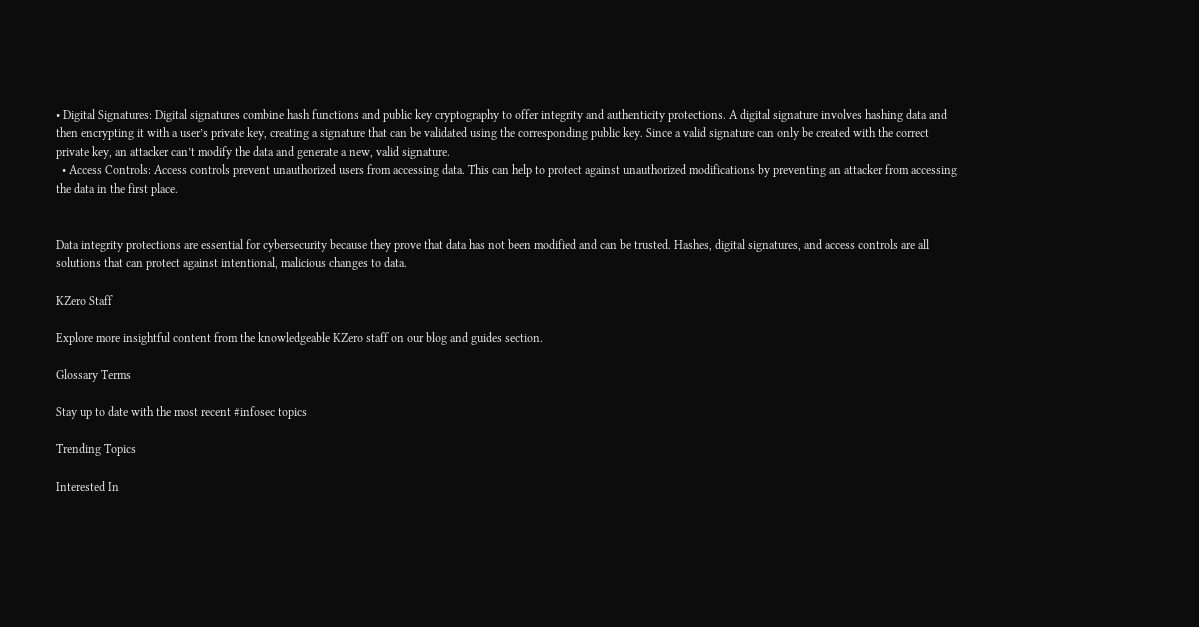• Digital Signatures: Digital signatures combine hash functions and public key cryptography to offer integrity and authenticity protections. A digital signature involves hashing data and then encrypting it with a user’s private key, creating a signature that can be validated using the corresponding public key. Since a valid signature can only be created with the correct private key, an attacker can’t modify the data and generate a new, valid signature.
  • Access Controls: Access controls prevent unauthorized users from accessing data. This can help to protect against unauthorized modifications by preventing an attacker from accessing the data in the first place.


Data integrity protections are essential for cybersecurity because they prove that data has not been modified and can be trusted. Hashes, digital signatures, and access controls are all solutions that can protect against intentional, malicious changes to data.

KZero Staff

Explore more insightful content from the knowledgeable KZero staff on our blog and guides section.

Glossary Terms

Stay up to date with the most recent #infosec topics

Trending Topics

Interested In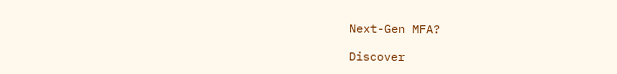Next-Gen MFA?

Discover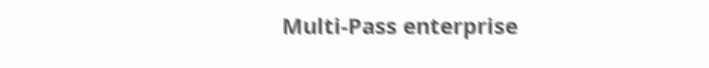Multi-Pass enterprise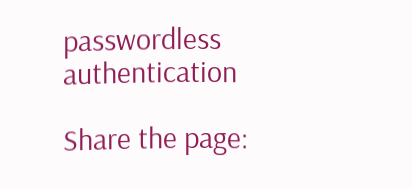passwordless authentication

Share the page: